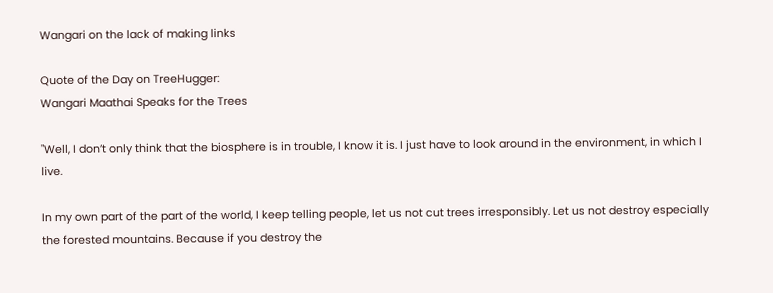Wangari on the lack of making links

Quote of the Day on TreeHugger:
Wangari Maathai Speaks for the Trees

"Well, I don’t only think that the biosphere is in trouble, I know it is. I just have to look around in the environment, in which I live.

In my own part of the part of the world, I keep telling people, let us not cut trees irresponsibly. Let us not destroy especially the forested mountains. Because if you destroy the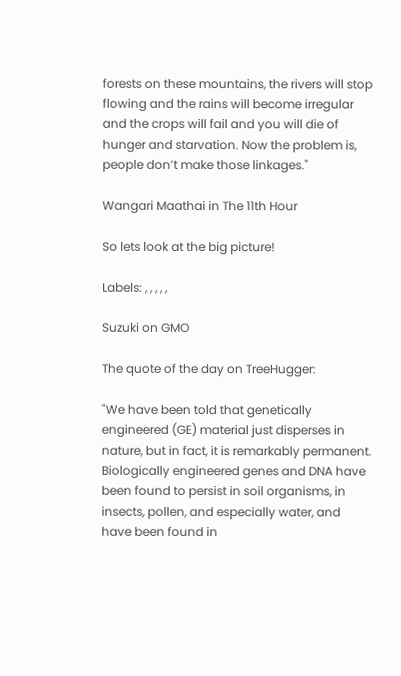forests on these mountains, the rivers will stop flowing and the rains will become irregular and the crops will fail and you will die of hunger and starvation. Now the problem is, people don’t make those linkages."

Wangari Maathai in The 11th Hour

So lets look at the big picture!

Labels: , , , , ,

Suzuki on GMO

The quote of the day on TreeHugger:

"We have been told that genetically engineered (GE) material just disperses in nature, but in fact, it is remarkably permanent. Biologically engineered genes and DNA have been found to persist in soil organisms, in insects, pollen, and especially water, and have been found in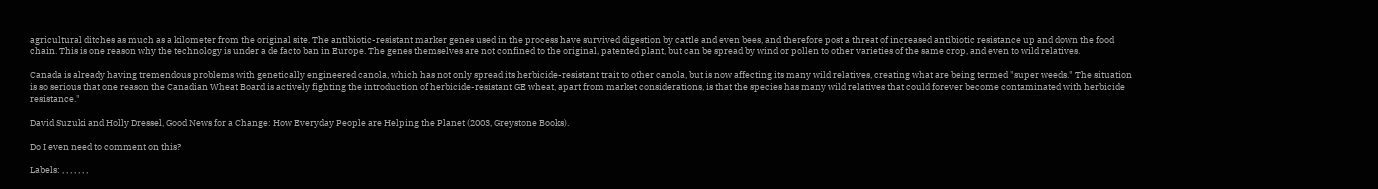agricultural ditches as much as a kilometer from the original site. The antibiotic-resistant marker genes used in the process have survived digestion by cattle and even bees, and therefore post a threat of increased antibiotic resistance up and down the food chain. This is one reason why the technology is under a de facto ban in Europe. The genes themselves are not confined to the original, patented plant, but can be spread by wind or pollen to other varieties of the same crop, and even to wild relatives.

Canada is already having tremendous problems with genetically engineered canola, which has not only spread its herbicide-resistant trait to other canola, but is now affecting its many wild relatives, creating what are being termed "super weeds." The situation is so serious that one reason the Canadian Wheat Board is actively fighting the introduction of herbicide-resistant GE wheat, apart from market considerations, is that the species has many wild relatives that could forever become contaminated with herbicide resistance."

David Suzuki and Holly Dressel, Good News for a Change: How Everyday People are Helping the Planet (2003, Greystone Books).

Do I even need to comment on this?

Labels: , , , , , , ,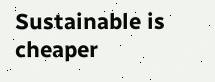Sustainable is cheaper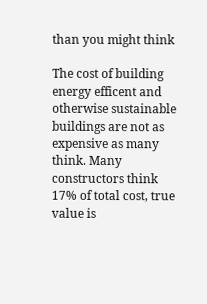than you might think

The cost of building energy efficent and otherwise sustainable buildings are not as expensive as many think. Many constructors think 17% of total cost, true value is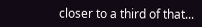closer to a third of that...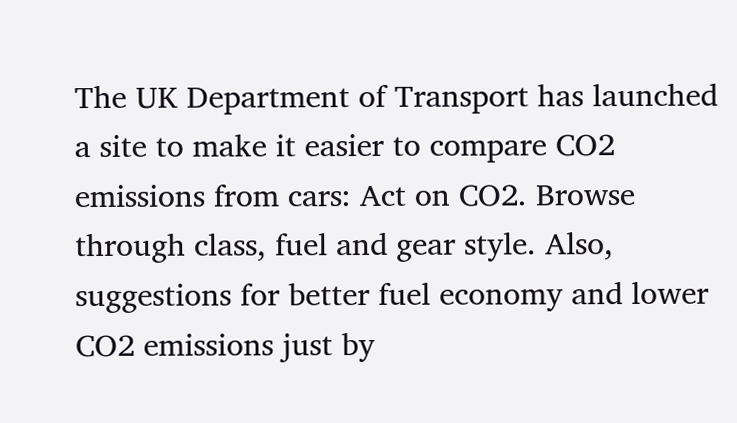The UK Department of Transport has launched a site to make it easier to compare CO2 emissions from cars: Act on CO2. Browse through class, fuel and gear style. Also, suggestions for better fuel economy and lower CO2 emissions just by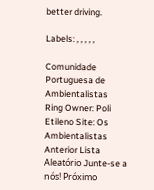better driving.

Labels: , , , , ,

Comunidade Portuguesa de Ambientalistas
Ring Owner: Poli Etileno Site: Os Ambientalistas
Anterior Lista Aleatório Junte-se a nós! Próximo